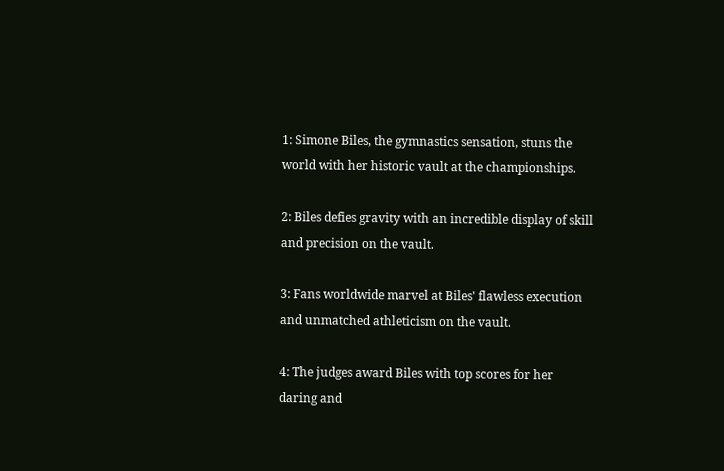1: Simone Biles, the gymnastics sensation, stuns the world with her historic vault at the championships.

2: Biles defies gravity with an incredible display of skill and precision on the vault.

3: Fans worldwide marvel at Biles' flawless execution and unmatched athleticism on the vault.

4: The judges award Biles with top scores for her daring and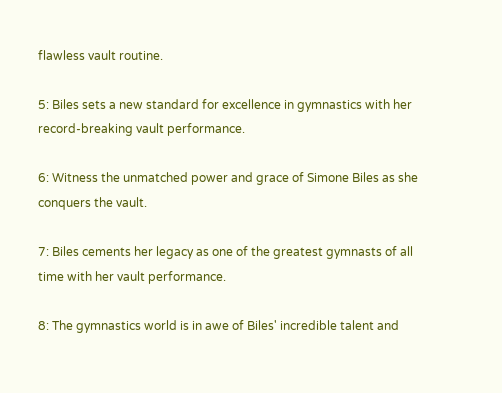flawless vault routine.

5: Biles sets a new standard for excellence in gymnastics with her record-breaking vault performance.

6: Witness the unmatched power and grace of Simone Biles as she conquers the vault.

7: Biles cements her legacy as one of the greatest gymnasts of all time with her vault performance.

8: The gymnastics world is in awe of Biles' incredible talent and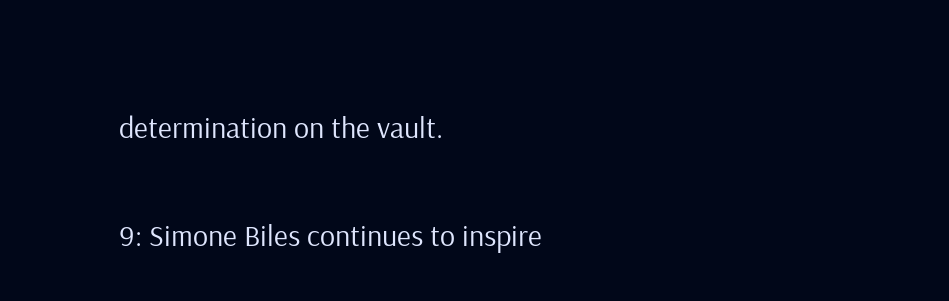determination on the vault.

9: Simone Biles continues to inspire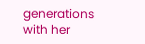generations with her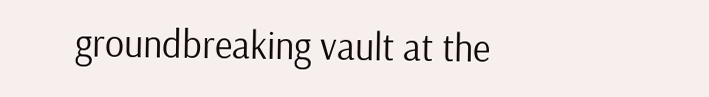groundbreaking vault at the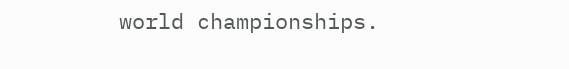world championships.